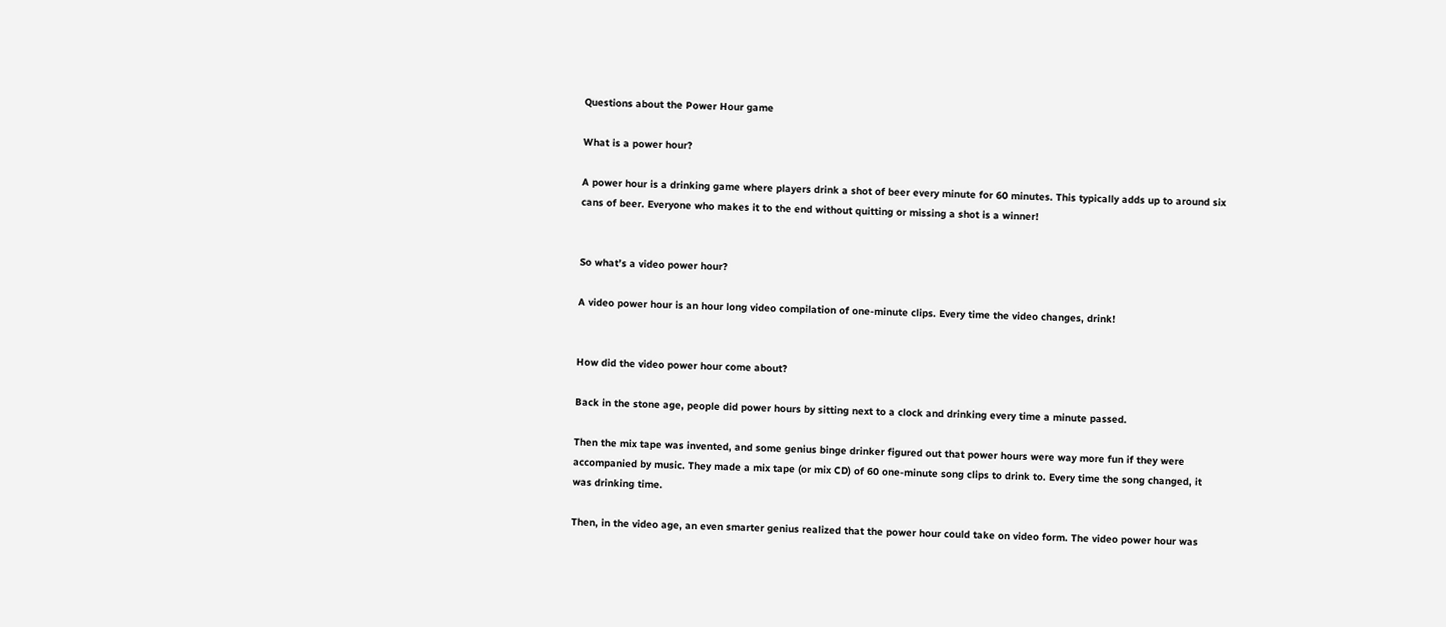Questions about the Power Hour game

What is a power hour?

A power hour is a drinking game where players drink a shot of beer every minute for 60 minutes. This typically adds up to around six cans of beer. Everyone who makes it to the end without quitting or missing a shot is a winner!


So what’s a video power hour?

A video power hour is an hour long video compilation of one-minute clips. Every time the video changes, drink!


How did the video power hour come about?

Back in the stone age, people did power hours by sitting next to a clock and drinking every time a minute passed.

Then the mix tape was invented, and some genius binge drinker figured out that power hours were way more fun if they were accompanied by music. They made a mix tape (or mix CD) of 60 one-minute song clips to drink to. Every time the song changed, it was drinking time.

Then, in the video age, an even smarter genius realized that the power hour could take on video form. The video power hour was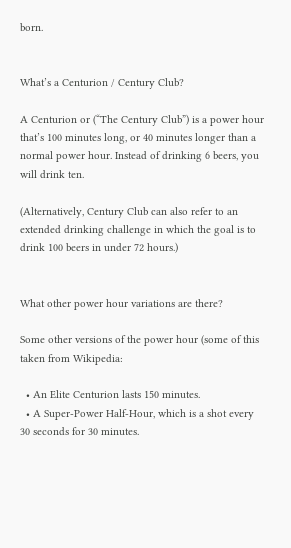born.


What’s a Centurion / Century Club?

A Centurion or (“The Century Club”) is a power hour that’s 100 minutes long, or 40 minutes longer than a normal power hour. Instead of drinking 6 beers, you will drink ten.

(Alternatively, Century Club can also refer to an extended drinking challenge in which the goal is to drink 100 beers in under 72 hours.)


What other power hour variations are there?

Some other versions of the power hour (some of this taken from Wikipedia:

  • An Elite Centurion lasts 150 minutes.
  • A Super-Power Half-Hour, which is a shot every 30 seconds for 30 minutes.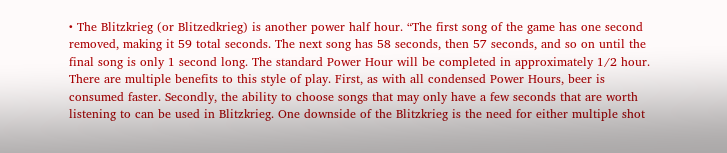• The Blitzkrieg (or Blitzedkrieg) is another power half hour. “The first song of the game has one second removed, making it 59 total seconds. The next song has 58 seconds, then 57 seconds, and so on until the final song is only 1 second long. The standard Power Hour will be completed in approximately 1/2 hour. There are multiple benefits to this style of play. First, as with all condensed Power Hours, beer is consumed faster. Secondly, the ability to choose songs that may only have a few seconds that are worth listening to can be used in Blitzkrieg. One downside of the Blitzkrieg is the need for either multiple shot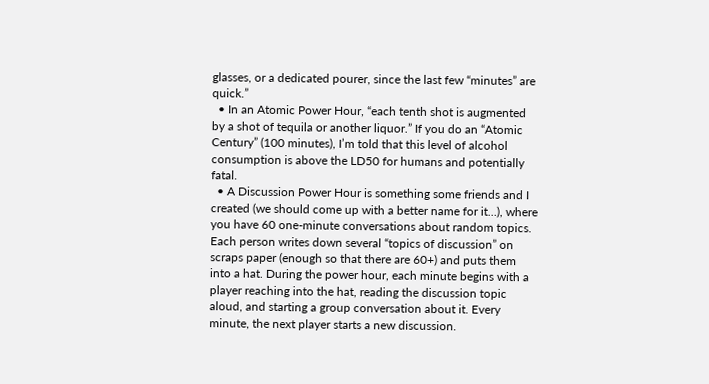glasses, or a dedicated pourer, since the last few “minutes” are quick.”
  • In an Atomic Power Hour, “each tenth shot is augmented by a shot of tequila or another liquor.” If you do an “Atomic Century” (100 minutes), I’m told that this level of alcohol consumption is above the LD50 for humans and potentially fatal.
  • A Discussion Power Hour is something some friends and I created (we should come up with a better name for it…), where you have 60 one-minute conversations about random topics. Each person writes down several “topics of discussion” on scraps paper (enough so that there are 60+) and puts them into a hat. During the power hour, each minute begins with a player reaching into the hat, reading the discussion topic aloud, and starting a group conversation about it. Every minute, the next player starts a new discussion.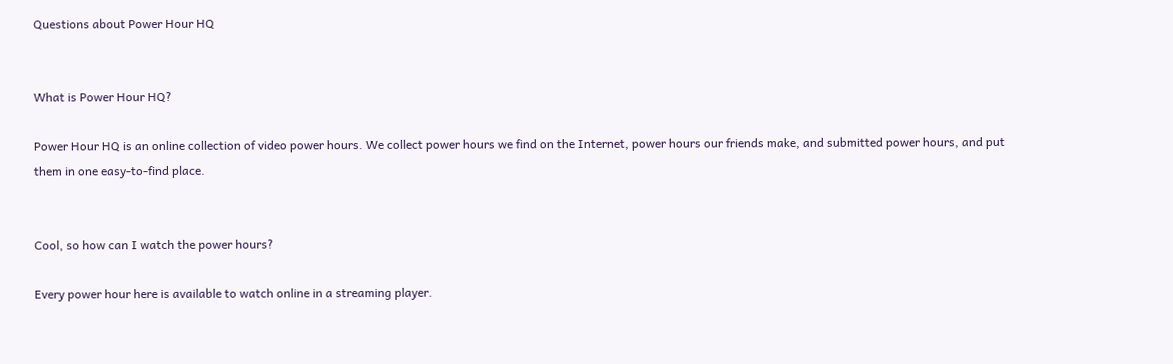Questions about Power Hour HQ


What is Power Hour HQ?

Power Hour HQ is an online collection of video power hours. We collect power hours we find on the Internet, power hours our friends make, and submitted power hours, and put them in one easy-to-find place.


Cool, so how can I watch the power hours?

Every power hour here is available to watch online in a streaming player.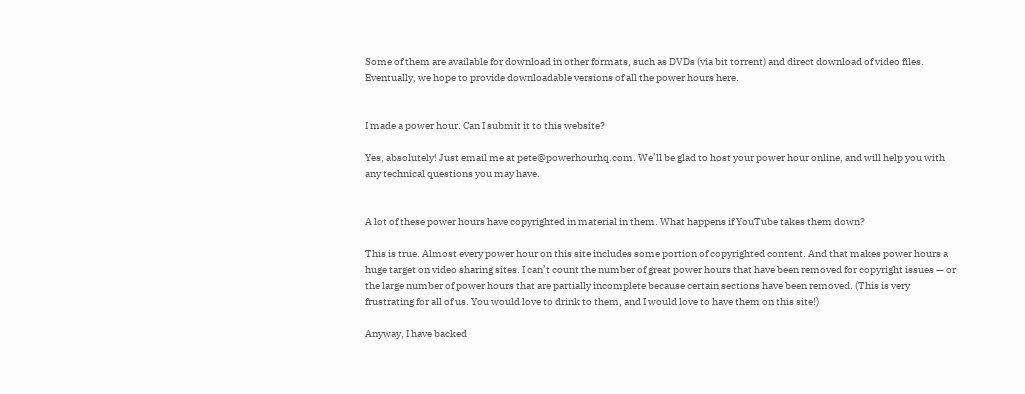Some of them are available for download in other formats, such as DVDs (via bit torrent) and direct download of video files. Eventually, we hope to provide downloadable versions of all the power hours here.


I made a power hour. Can I submit it to this website?

Yes, absolutely! Just email me at pete@powerhourhq.com. We’ll be glad to host your power hour online, and will help you with any technical questions you may have.


A lot of these power hours have copyrighted in material in them. What happens if YouTube takes them down?

This is true. Almost every power hour on this site includes some portion of copyrighted content. And that makes power hours a huge target on video sharing sites. I can’t count the number of great power hours that have been removed for copyright issues — or the large number of power hours that are partially incomplete because certain sections have been removed. (This is very frustrating for all of us. You would love to drink to them, and I would love to have them on this site!)

Anyway, I have backed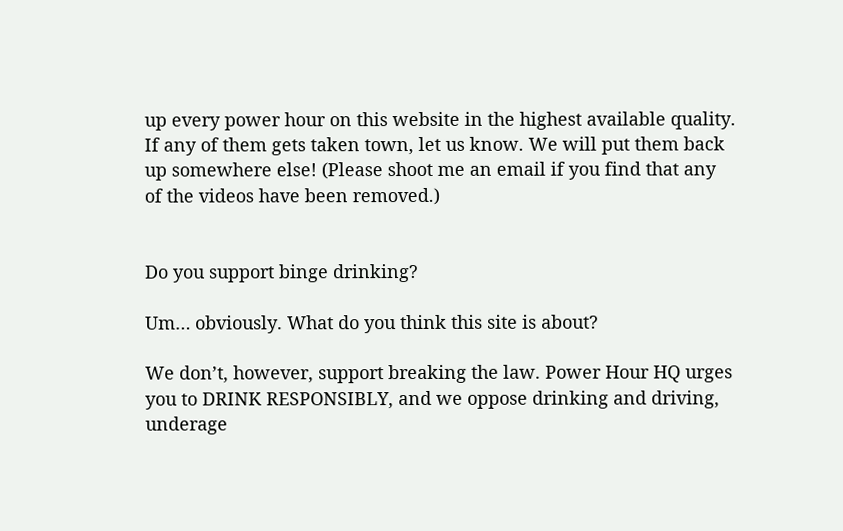up every power hour on this website in the highest available quality. If any of them gets taken town, let us know. We will put them back up somewhere else! (Please shoot me an email if you find that any of the videos have been removed.)


Do you support binge drinking?

Um… obviously. What do you think this site is about?

We don’t, however, support breaking the law. Power Hour HQ urges you to DRINK RESPONSIBLY, and we oppose drinking and driving, underage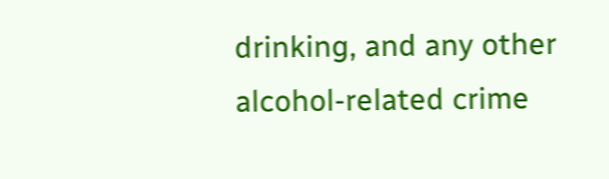drinking, and any other alcohol-related crime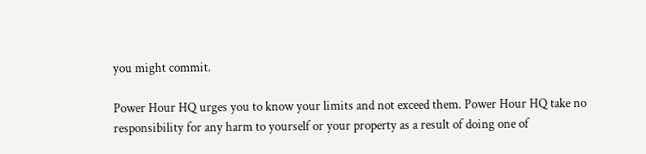you might commit.

Power Hour HQ urges you to know your limits and not exceed them. Power Hour HQ take no responsibility for any harm to yourself or your property as a result of doing one of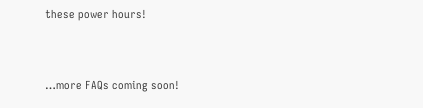these power hours!


…more FAQs coming soon!